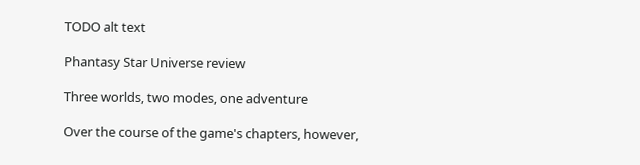TODO alt text

Phantasy Star Universe review

Three worlds, two modes, one adventure

Over the course of the game's chapters, however,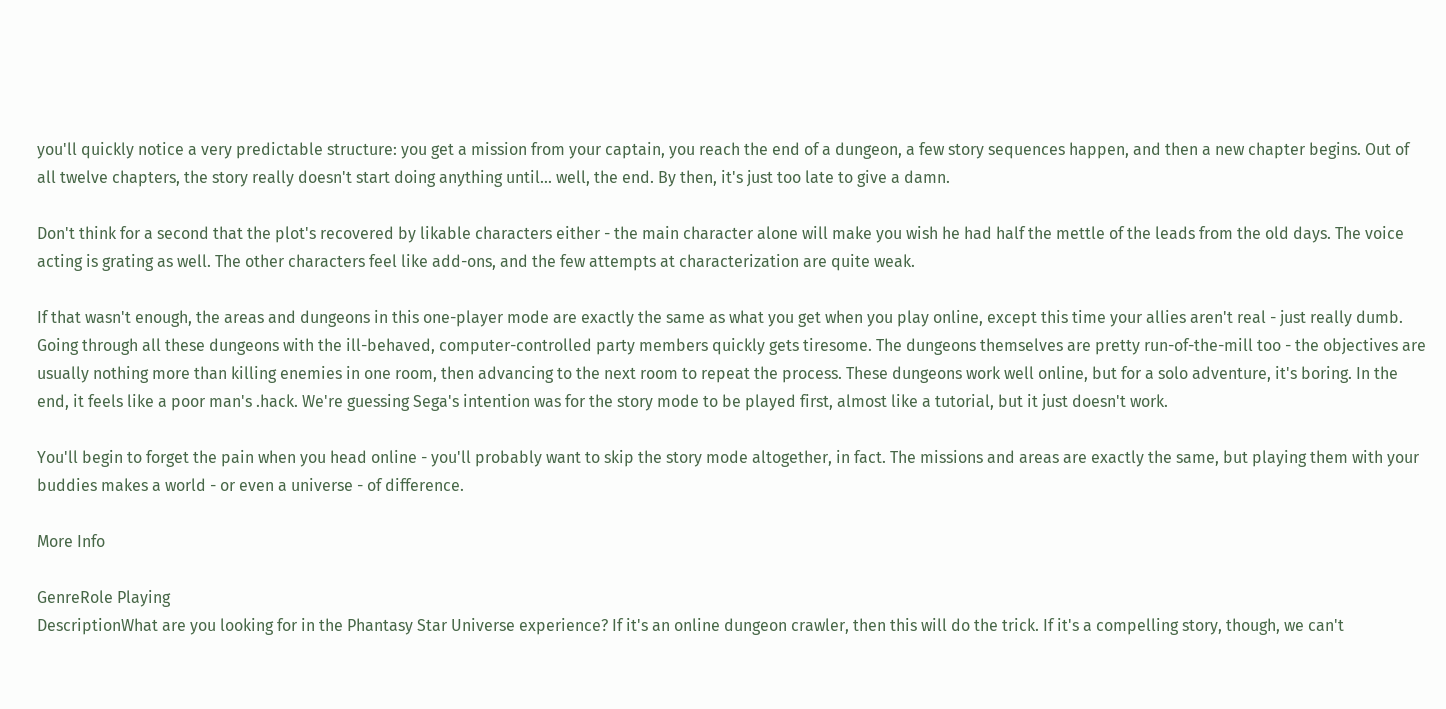you'll quickly notice a very predictable structure: you get a mission from your captain, you reach the end of a dungeon, a few story sequences happen, and then a new chapter begins. Out of all twelve chapters, the story really doesn't start doing anything until... well, the end. By then, it's just too late to give a damn.

Don't think for a second that the plot's recovered by likable characters either - the main character alone will make you wish he had half the mettle of the leads from the old days. The voice acting is grating as well. The other characters feel like add-ons, and the few attempts at characterization are quite weak.

If that wasn't enough, the areas and dungeons in this one-player mode are exactly the same as what you get when you play online, except this time your allies aren't real - just really dumb. Going through all these dungeons with the ill-behaved, computer-controlled party members quickly gets tiresome. The dungeons themselves are pretty run-of-the-mill too - the objectives are usually nothing more than killing enemies in one room, then advancing to the next room to repeat the process. These dungeons work well online, but for a solo adventure, it's boring. In the end, it feels like a poor man's .hack. We're guessing Sega's intention was for the story mode to be played first, almost like a tutorial, but it just doesn't work.

You'll begin to forget the pain when you head online - you'll probably want to skip the story mode altogether, in fact. The missions and areas are exactly the same, but playing them with your buddies makes a world - or even a universe - of difference.

More Info

GenreRole Playing
DescriptionWhat are you looking for in the Phantasy Star Universe experience? If it's an online dungeon crawler, then this will do the trick. If it's a compelling story, though, we can't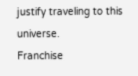justify traveling to this universe.
Franchise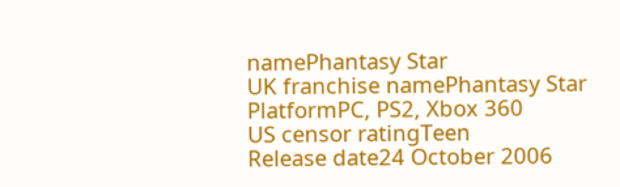namePhantasy Star
UK franchise namePhantasy Star
PlatformPC, PS2, Xbox 360
US censor ratingTeen
Release date24 October 2006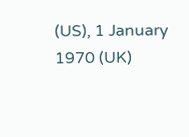(US), 1 January 1970 (UK)